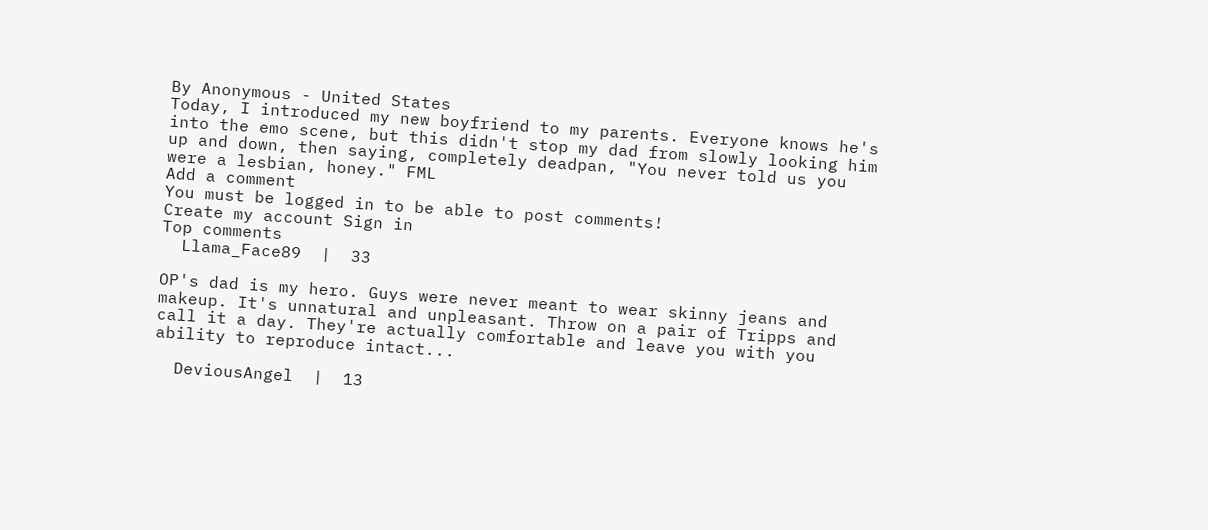By Anonymous - United States
Today, I introduced my new boyfriend to my parents. Everyone knows he's into the emo scene, but this didn't stop my dad from slowly looking him up and down, then saying, completely deadpan, "You never told us you were a lesbian, honey." FML
Add a comment
You must be logged in to be able to post comments!
Create my account Sign in
Top comments
  Llama_Face89  |  33

OP's dad is my hero. Guys were never meant to wear skinny jeans and makeup. It's unnatural and unpleasant. Throw on a pair of Tripps and call it a day. They're actually comfortable and leave you with you ability to reproduce intact...

  DeviousAngel  |  13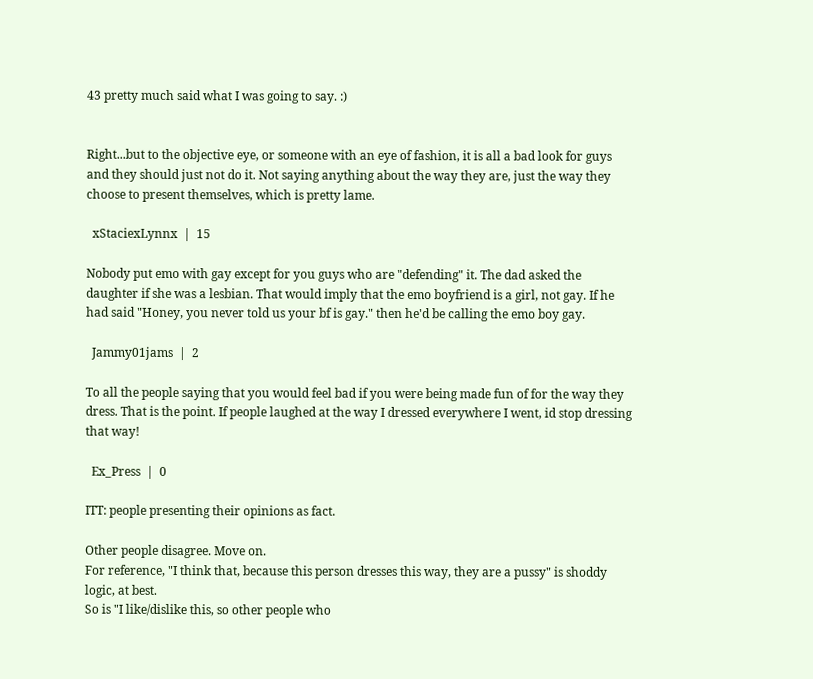43 pretty much said what I was going to say. :)


Right...but to the objective eye, or someone with an eye of fashion, it is all a bad look for guys and they should just not do it. Not saying anything about the way they are, just the way they choose to present themselves, which is pretty lame.

  xStaciexLynnx  |  15

Nobody put emo with gay except for you guys who are "defending" it. The dad asked the daughter if she was a lesbian. That would imply that the emo boyfriend is a girl, not gay. If he had said "Honey, you never told us your bf is gay." then he'd be calling the emo boy gay.

  Jammy01jams  |  2

To all the people saying that you would feel bad if you were being made fun of for the way they dress. That is the point. If people laughed at the way I dressed everywhere I went, id stop dressing that way!

  Ex_Press  |  0

ITT: people presenting their opinions as fact.

Other people disagree. Move on.
For reference, "I think that, because this person dresses this way, they are a pussy" is shoddy logic, at best.
So is "I like/dislike this, so other people who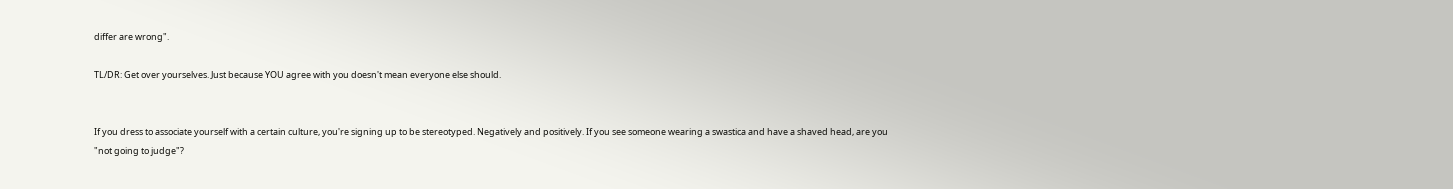differ are wrong".

TL/DR: Get over yourselves. Just because YOU agree with you doesn't mean everyone else should.


If you dress to associate yourself with a certain culture, you're signing up to be stereotyped. Negatively and positively. If you see someone wearing a swastica and have a shaved head, are you "not going to judge"?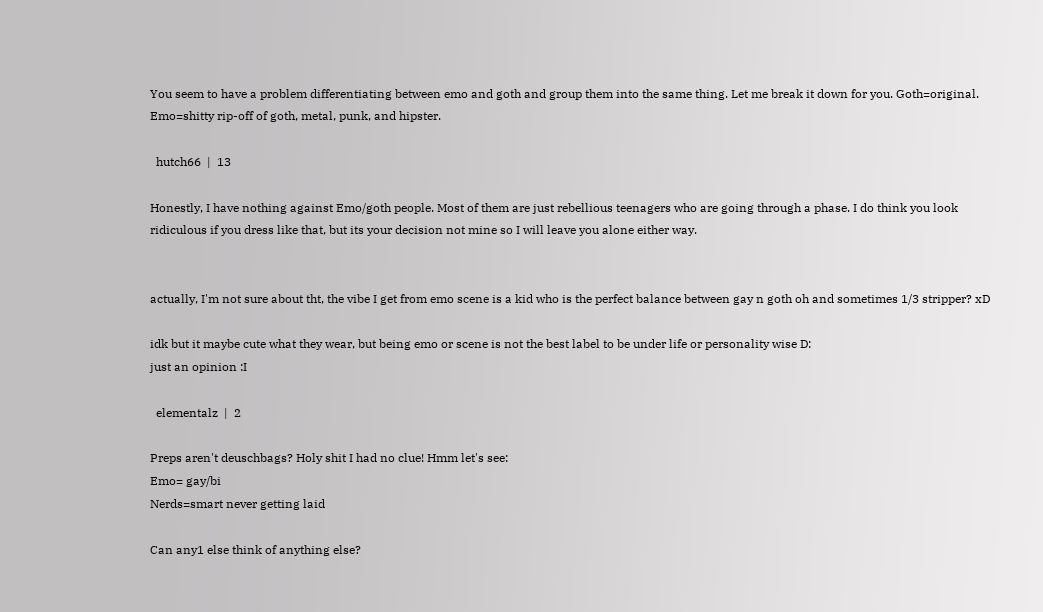You seem to have a problem differentiating between emo and goth and group them into the same thing. Let me break it down for you. Goth=original. Emo=shitty rip-off of goth, metal, punk, and hipster.

  hutch66  |  13

Honestly, I have nothing against Emo/goth people. Most of them are just rebellious teenagers who are going through a phase. I do think you look ridiculous if you dress like that, but its your decision not mine so I will leave you alone either way.


actually, I'm not sure about tht, the vibe I get from emo scene is a kid who is the perfect balance between gay n goth oh and sometimes 1/3 stripper? xD

idk but it maybe cute what they wear, but being emo or scene is not the best label to be under life or personality wise D:
just an opinion :I

  elementalz  |  2

Preps aren't deuschbags? Holy shit I had no clue! Hmm let's see:
Emo= gay/bi
Nerds=smart never getting laid

Can any1 else think of anything else?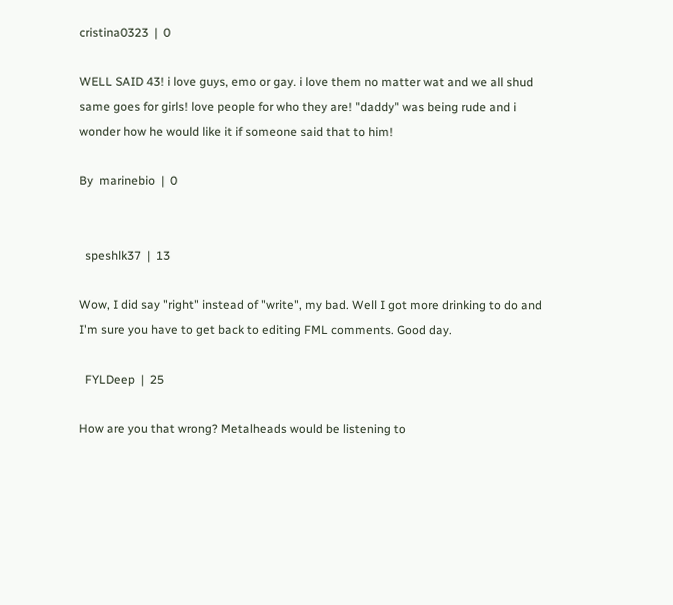cristina0323  |  0

WELL SAID 43! i love guys, emo or gay. i love them no matter wat and we all shud same goes for girls! love people for who they are! "daddy" was being rude and i wonder how he would like it if someone said that to him!

By  marinebio  |  0


  speshlk37  |  13

Wow, I did say "right" instead of "write", my bad. Well I got more drinking to do and I'm sure you have to get back to editing FML comments. Good day.

  FYLDeep  |  25

How are you that wrong? Metalheads would be listening to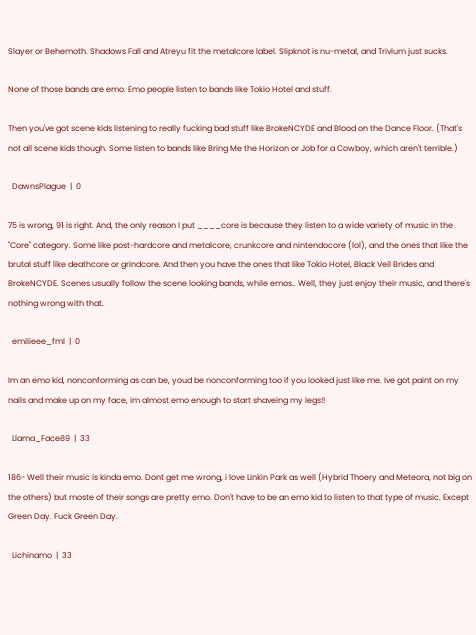Slayer or Behemoth. Shadows Fall and Atreyu fit the metalcore label. Slipknot is nu-metal, and Trivium just sucks.

None of those bands are emo. Emo people listen to bands like Tokio Hotel and stuff.

Then you've got scene kids listening to really fucking bad stuff like BrokeNCYDE and Blood on the Dance Floor. (That's not all scene kids though. Some listen to bands like Bring Me the Horizon or Job for a Cowboy, which aren't terrible.)

  DawnsPlague  |  0

75 is wrong, 91 is right. And, the only reason I put ____core is because they listen to a wide variety of music in the "Core" category. Some like post-hardcore and metalcore, crunkcore and nintendocore (lol), and the ones that like the brutal stuff like deathcore or grindcore. And then you have the ones that like Tokio Hotel, Black Veil Brides and BrokeNCYDE. Scenes usually follow the scene looking bands, while emos.. Well, they just enjoy their music, and there's nothing wrong with that.

  emilieee_fml  |  0

Im an emo kid, nonconforming as can be, youd be nonconforming too if you looked just like me. Ive got paint on my nails and make up on my face, im almost emo enough to start shaveing my legs!!

  Llama_Face89  |  33

186- Well their music is kinda emo. Dont get me wrong, i love Linkin Park as well (Hybrid Thoery and Meteora, not big on the others) but moste of their songs are pretty emo. Don't have to be an emo kid to listen to that type of music. Except Green Day. Fuck Green Day.

  Lichinamo  |  33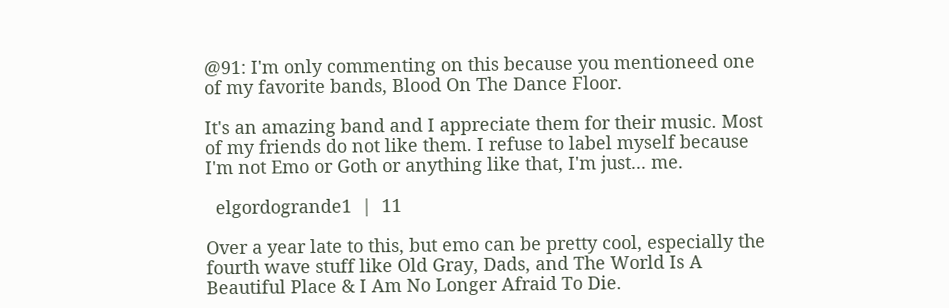@91: I'm only commenting on this because you mentioneed one of my favorite bands, Blood On The Dance Floor.

It's an amazing band and I appreciate them for their music. Most of my friends do not like them. I refuse to label myself because I'm not Emo or Goth or anything like that, I'm just... me.

  elgordogrande1  |  11

Over a year late to this, but emo can be pretty cool, especially the fourth wave stuff like Old Gray, Dads, and The World Is A Beautiful Place & I Am No Longer Afraid To Die.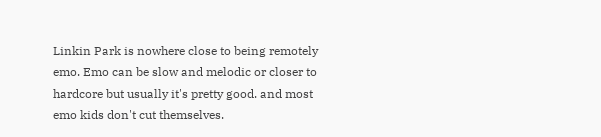Linkin Park is nowhere close to being remotely emo. Emo can be slow and melodic or closer to hardcore but usually it's pretty good. and most emo kids don't cut themselves.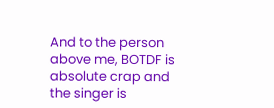And to the person above me, BOTDF is absolute crap and the singer is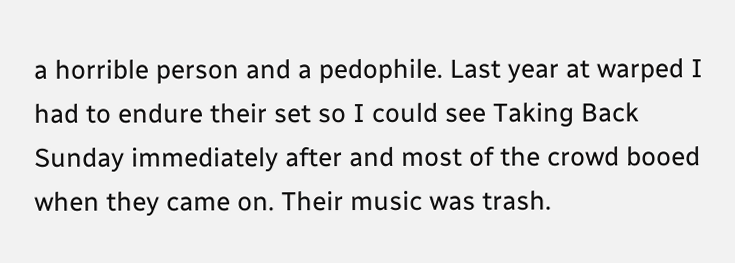a horrible person and a pedophile. Last year at warped I had to endure their set so I could see Taking Back Sunday immediately after and most of the crowd booed when they came on. Their music was trash.